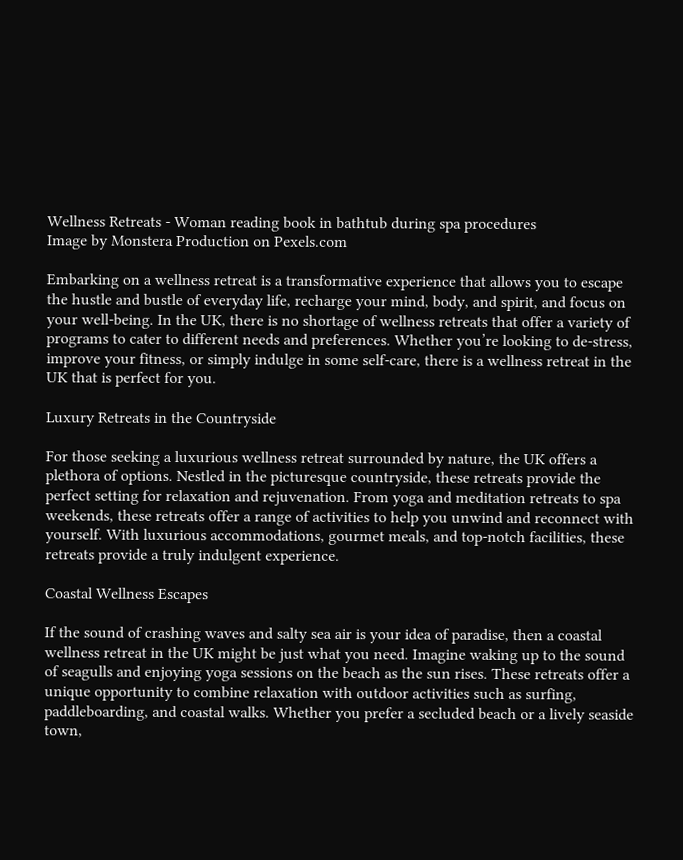Wellness Retreats - Woman reading book in bathtub during spa procedures
Image by Monstera Production on Pexels.com

Embarking on a wellness retreat is a transformative experience that allows you to escape the hustle and bustle of everyday life, recharge your mind, body, and spirit, and focus on your well-being. In the UK, there is no shortage of wellness retreats that offer a variety of programs to cater to different needs and preferences. Whether you’re looking to de-stress, improve your fitness, or simply indulge in some self-care, there is a wellness retreat in the UK that is perfect for you.

Luxury Retreats in the Countryside

For those seeking a luxurious wellness retreat surrounded by nature, the UK offers a plethora of options. Nestled in the picturesque countryside, these retreats provide the perfect setting for relaxation and rejuvenation. From yoga and meditation retreats to spa weekends, these retreats offer a range of activities to help you unwind and reconnect with yourself. With luxurious accommodations, gourmet meals, and top-notch facilities, these retreats provide a truly indulgent experience.

Coastal Wellness Escapes

If the sound of crashing waves and salty sea air is your idea of paradise, then a coastal wellness retreat in the UK might be just what you need. Imagine waking up to the sound of seagulls and enjoying yoga sessions on the beach as the sun rises. These retreats offer a unique opportunity to combine relaxation with outdoor activities such as surfing, paddleboarding, and coastal walks. Whether you prefer a secluded beach or a lively seaside town,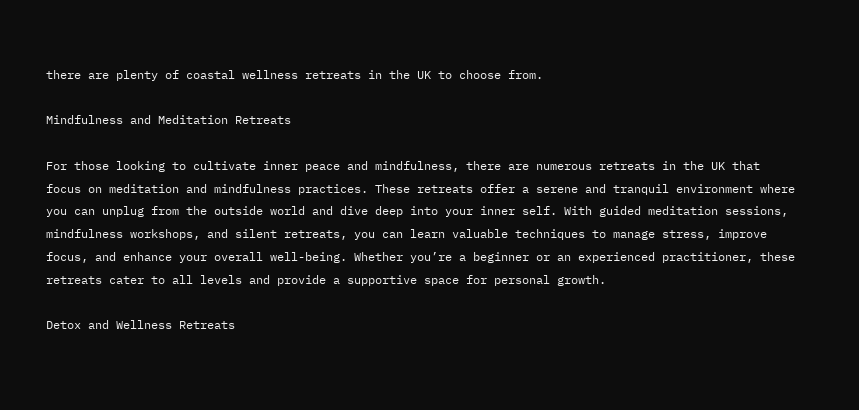there are plenty of coastal wellness retreats in the UK to choose from.

Mindfulness and Meditation Retreats

For those looking to cultivate inner peace and mindfulness, there are numerous retreats in the UK that focus on meditation and mindfulness practices. These retreats offer a serene and tranquil environment where you can unplug from the outside world and dive deep into your inner self. With guided meditation sessions, mindfulness workshops, and silent retreats, you can learn valuable techniques to manage stress, improve focus, and enhance your overall well-being. Whether you’re a beginner or an experienced practitioner, these retreats cater to all levels and provide a supportive space for personal growth.

Detox and Wellness Retreats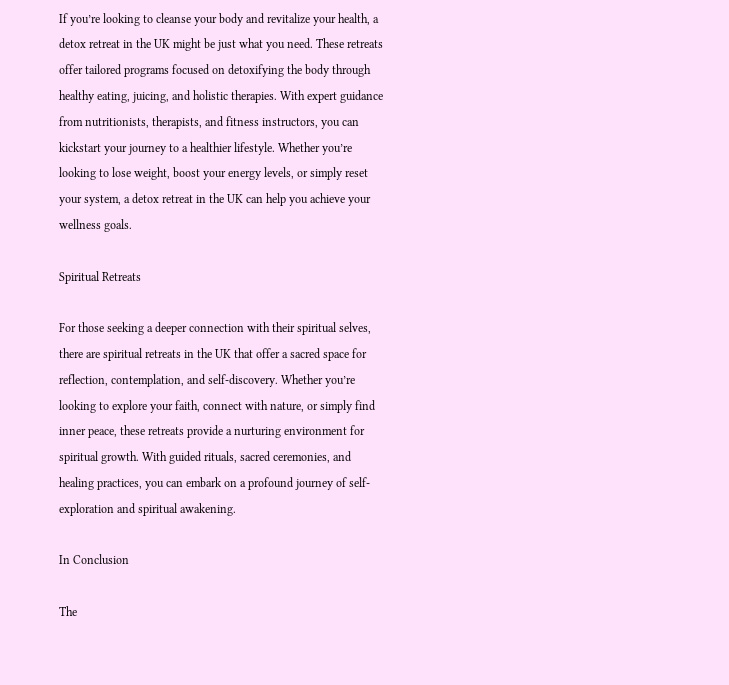If you’re looking to cleanse your body and revitalize your health, a detox retreat in the UK might be just what you need. These retreats offer tailored programs focused on detoxifying the body through healthy eating, juicing, and holistic therapies. With expert guidance from nutritionists, therapists, and fitness instructors, you can kickstart your journey to a healthier lifestyle. Whether you’re looking to lose weight, boost your energy levels, or simply reset your system, a detox retreat in the UK can help you achieve your wellness goals.

Spiritual Retreats

For those seeking a deeper connection with their spiritual selves, there are spiritual retreats in the UK that offer a sacred space for reflection, contemplation, and self-discovery. Whether you’re looking to explore your faith, connect with nature, or simply find inner peace, these retreats provide a nurturing environment for spiritual growth. With guided rituals, sacred ceremonies, and healing practices, you can embark on a profound journey of self-exploration and spiritual awakening.

In Conclusion

The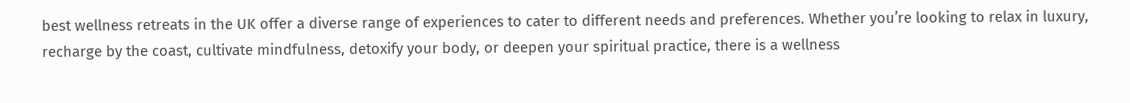best wellness retreats in the UK offer a diverse range of experiences to cater to different needs and preferences. Whether you’re looking to relax in luxury, recharge by the coast, cultivate mindfulness, detoxify your body, or deepen your spiritual practice, there is a wellness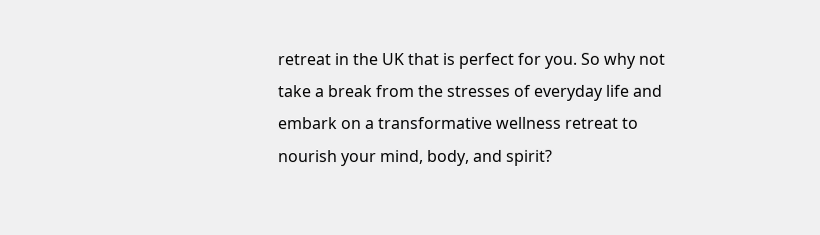retreat in the UK that is perfect for you. So why not take a break from the stresses of everyday life and embark on a transformative wellness retreat to nourish your mind, body, and spirit?